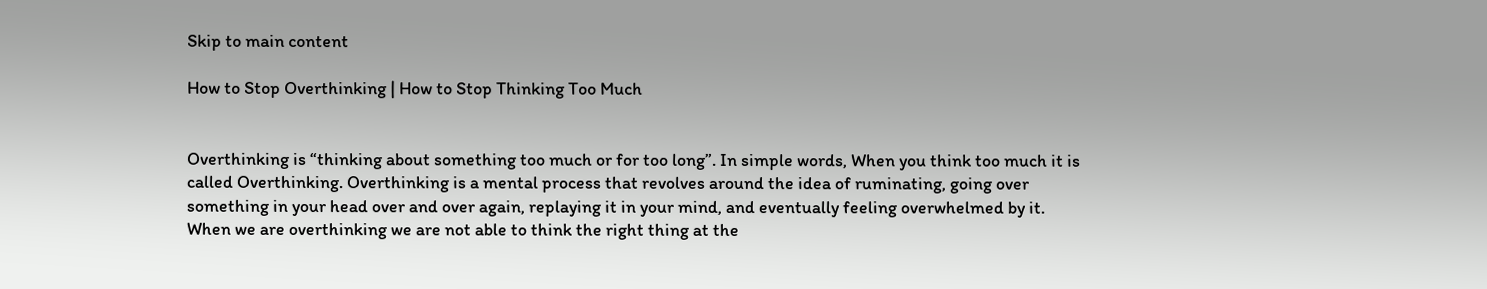Skip to main content

How to Stop Overthinking | How to Stop Thinking Too Much


Overthinking is “thinking about something too much or for too long”. In simple words, When you think too much it is called Overthinking. Overthinking is a mental process that revolves around the idea of ruminating, going over something in your head over and over again, replaying it in your mind, and eventually feeling overwhelmed by it. When we are overthinking we are not able to think the right thing at the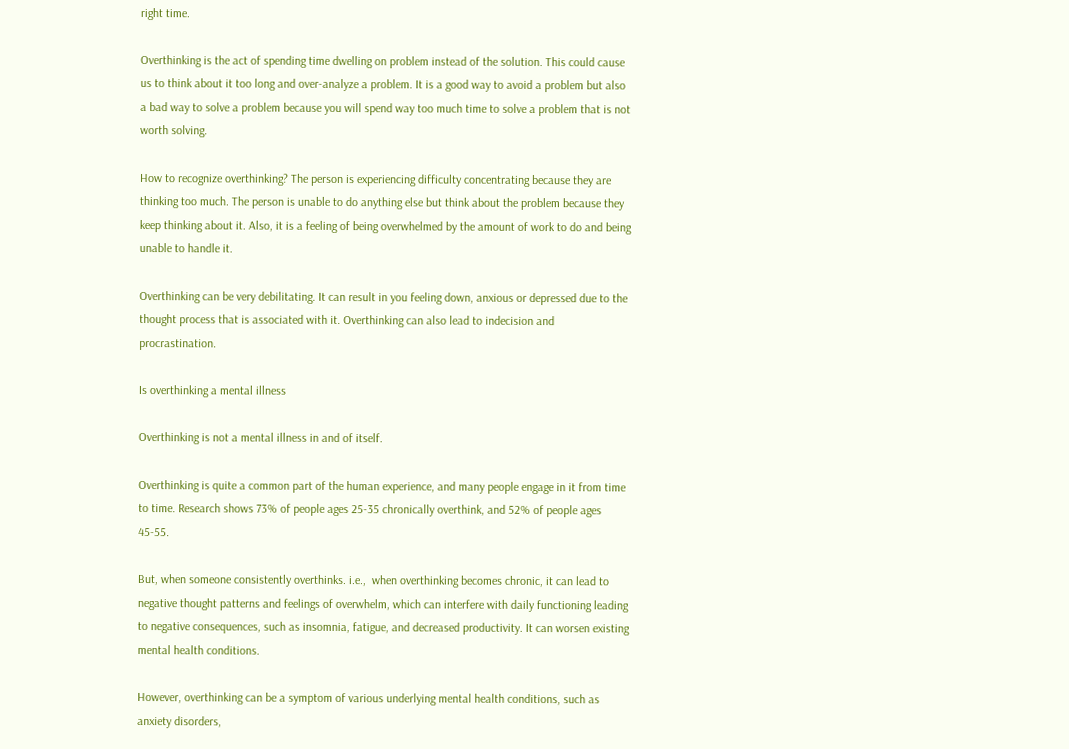right time.

Overthinking is the act of spending time dwelling on problem instead of the solution. This could cause us to think about it too long and over-analyze a problem. It is a good way to avoid a problem but also a bad way to solve a problem because you will spend way too much time to solve a problem that is not worth solving.

How to recognize overthinking? The person is experiencing difficulty concentrating because they are thinking too much. The person is unable to do anything else but think about the problem because they keep thinking about it. Also, it is a feeling of being overwhelmed by the amount of work to do and being unable to handle it.

Overthinking can be very debilitating. It can result in you feeling down, anxious or depressed due to the thought process that is associated with it. Overthinking can also lead to indecision and procrastination.

Is overthinking a mental illness

Overthinking is not a mental illness in and of itself.

Overthinking is quite a common part of the human experience, and many people engage in it from time to time. Research shows 73% of people ages 25-35 chronically overthink, and 52% of people ages 45-55.

But, when someone consistently overthinks. i.e.,  when overthinking becomes chronic, it can lead to negative thought patterns and feelings of overwhelm, which can interfere with daily functioning leading to negative consequences, such as insomnia, fatigue, and decreased productivity. It can worsen existing mental health conditions.

However, overthinking can be a symptom of various underlying mental health conditions, such as anxiety disorders,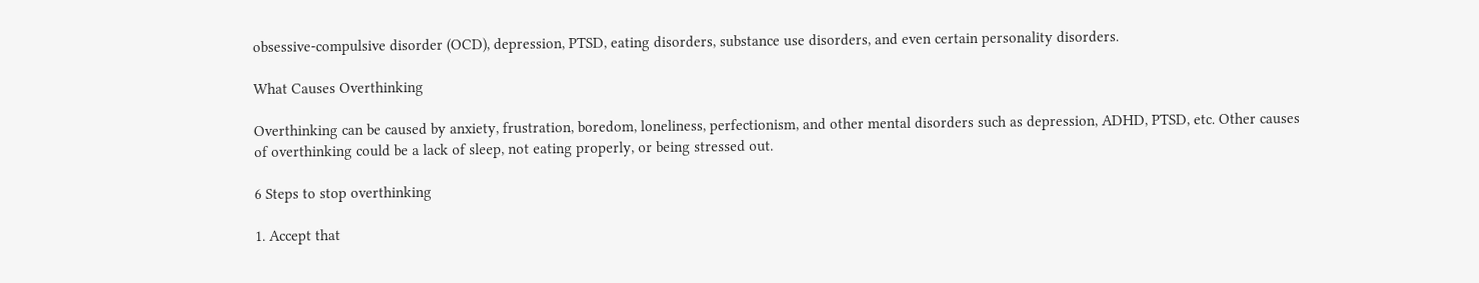obsessive-compulsive disorder (OCD), depression, PTSD, eating disorders, substance use disorders, and even certain personality disorders.

What Causes Overthinking

Overthinking can be caused by anxiety, frustration, boredom, loneliness, perfectionism, and other mental disorders such as depression, ADHD, PTSD, etc. Other causes of overthinking could be a lack of sleep, not eating properly, or being stressed out.

6 Steps to stop overthinking

1. Accept that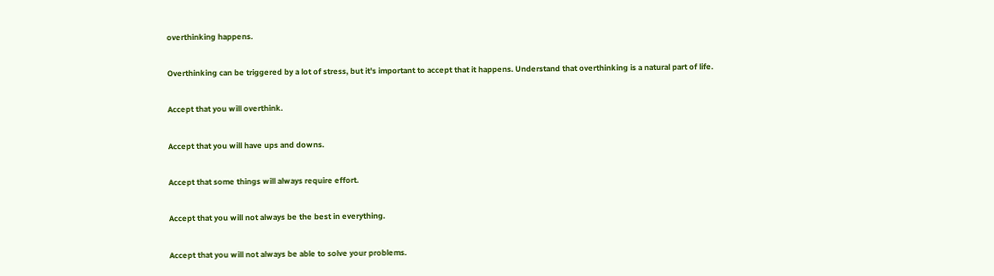overthinking happens.

Overthinking can be triggered by a lot of stress, but it's important to accept that it happens. Understand that overthinking is a natural part of life.

Accept that you will overthink.

Accept that you will have ups and downs.

Accept that some things will always require effort.

Accept that you will not always be the best in everything.

Accept that you will not always be able to solve your problems.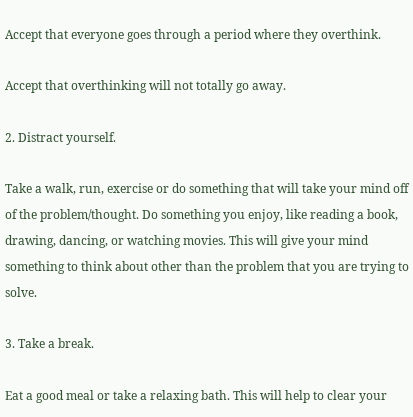Accept that everyone goes through a period where they overthink.

Accept that overthinking will not totally go away.

2. Distract yourself.

Take a walk, run, exercise or do something that will take your mind off of the problem/thought. Do something you enjoy, like reading a book, drawing, dancing, or watching movies. This will give your mind something to think about other than the problem that you are trying to solve.

3. Take a break.

Eat a good meal or take a relaxing bath. This will help to clear your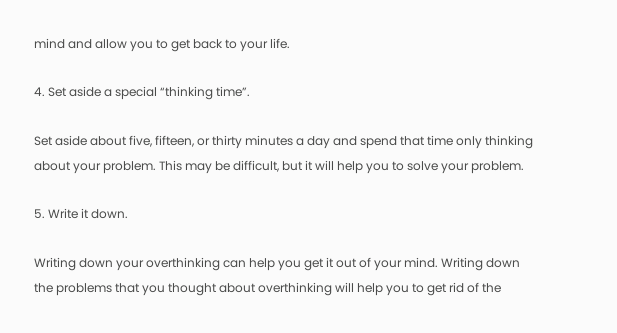mind and allow you to get back to your life.

4. Set aside a special “thinking time”.

Set aside about five, fifteen, or thirty minutes a day and spend that time only thinking about your problem. This may be difficult, but it will help you to solve your problem.

5. Write it down.

Writing down your overthinking can help you get it out of your mind. Writing down the problems that you thought about overthinking will help you to get rid of the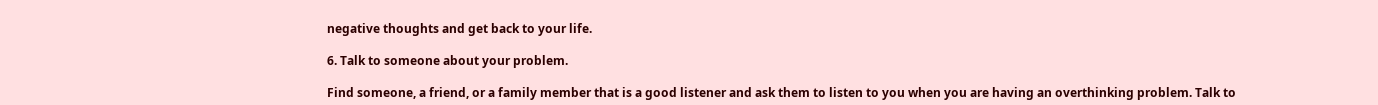negative thoughts and get back to your life.

6. Talk to someone about your problem.

Find someone, a friend, or a family member that is a good listener and ask them to listen to you when you are having an overthinking problem. Talk to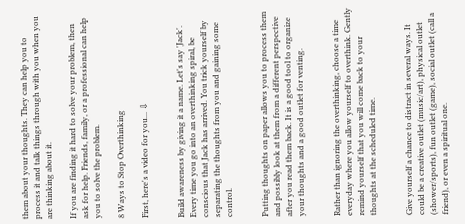them about your thoughts. They can help you to process it and talk things through with you when you are thinking about it.

If you are finding it hard to solve your problem, then ask for help. Friends, family, or a professional can help you to solve the problem.

8 Ways to Stop Overthinking

First, here's a video for you... ⇩


Build awareness by giving it a name. Let's say 'Jack'. Every time you go into an overthinking spiral, be conscious that Jack has arrived. You trick yourself by separating the thoughts from you and gaining some control.


Putting thoughts on paper allows you to process them and possibly look at them from a different perspective after you read them back. It is a good tool to organize your thoughts and a good outlet for venting.


Rather than ignoring the overthinking, choose a time everyday where you allow yourself to overthink. Gently remind yourself that you will come back to your thoughts at the scheduled time.


Give yourself a chance to distract in several ways. It could be a creative outlet (music/art), physical outlet (shower/sports), fun outlet (game), social outlet (call a friend), or even a spiritual one.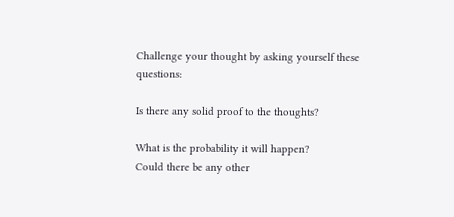Challenge your thought by asking yourself these questions:

Is there any solid proof to the thoughts?

What is the probability it will happen?
Could there be any other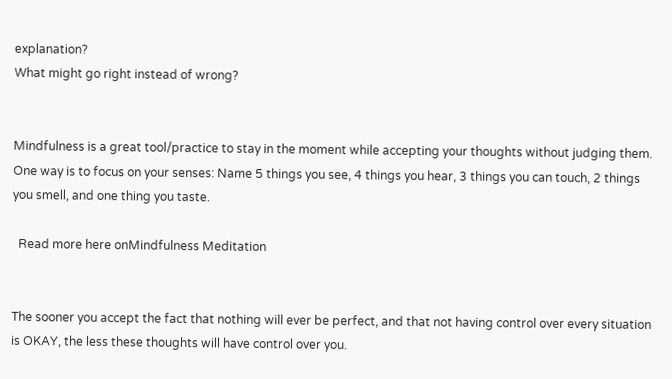explanation?
What might go right instead of wrong?


Mindfulness is a great tool/practice to stay in the moment while accepting your thoughts without judging them. One way is to focus on your senses: Name 5 things you see, 4 things you hear, 3 things you can touch, 2 things you smell, and one thing you taste.

  Read more here onMindfulness Meditation


The sooner you accept the fact that nothing will ever be perfect, and that not having control over every situation is OKAY, the less these thoughts will have control over you.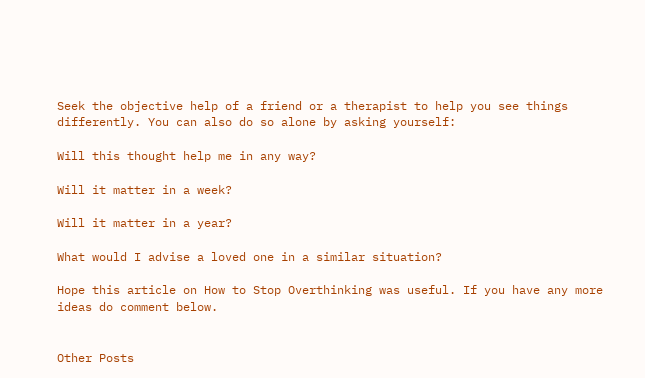Seek the objective help of a friend or a therapist to help you see things differently. You can also do so alone by asking yourself:

Will this thought help me in any way?

Will it matter in a week?

Will it matter in a year?

What would I advise a loved one in a similar situation?

Hope this article on How to Stop Overthinking was useful. If you have any more ideas do comment below.


Other Posts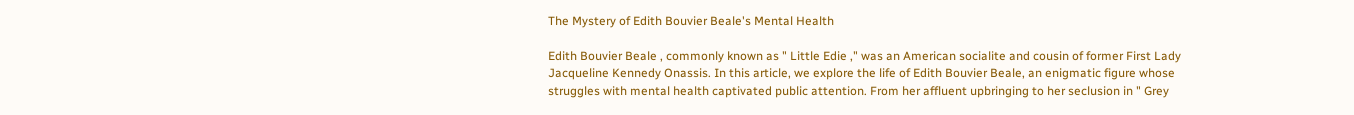The Mystery of Edith Bouvier Beale's Mental Health

Edith Bouvier Beale , commonly known as " Little Edie ," was an American socialite and cousin of former First Lady Jacqueline Kennedy Onassis. In this article, we explore the life of Edith Bouvier Beale, an enigmatic figure whose struggles with mental health captivated public attention. From her affluent upbringing to her seclusion in " Grey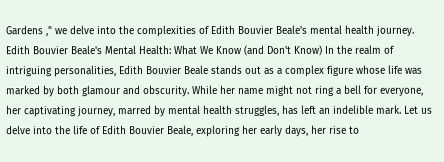Gardens ," we delve into the complexities of Edith Bouvier Beale's mental health journey. Edith Bouvier Beale's Mental Health: What We Know (and Don't Know) In the realm of intriguing personalities, Edith Bouvier Beale stands out as a complex figure whose life was marked by both glamour and obscurity. While her name might not ring a bell for everyone, her captivating journey, marred by mental health struggles, has left an indelible mark. Let us delve into the life of Edith Bouvier Beale, exploring her early days, her rise to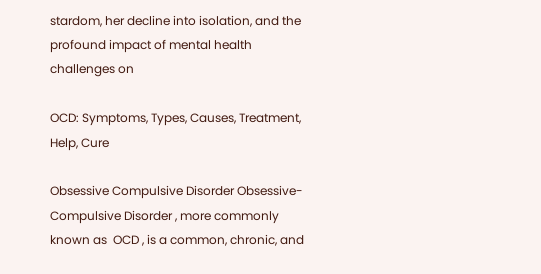stardom, her decline into isolation, and the profound impact of mental health challenges on

OCD: Symptoms, Types, Causes, Treatment, Help, Cure

Obsessive Compulsive Disorder Obsessive-Compulsive Disorder , more commonly known as  OCD , is a common, chronic, and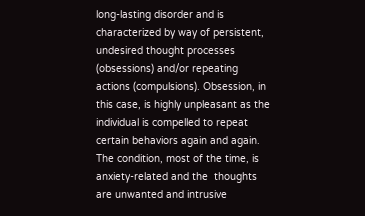long-lasting disorder and is characterized by way of persistent, undesired thought processes (obsessions) and/or repeating actions (compulsions). Obsession, in this case, is highly unpleasant as the individual is compelled to repeat certain behaviors again and again. The condition, most of the time, is anxiety-related and the  thoughts are unwanted and intrusive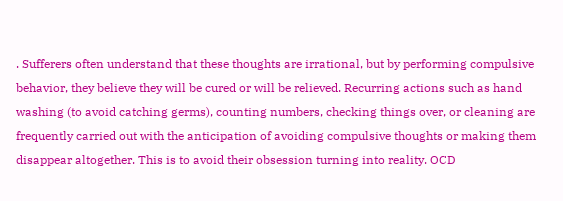. Sufferers often understand that these thoughts are irrational, but by performing compulsive behavior, they believe they will be cured or will be relieved. Recurring actions such as hand washing (to avoid catching germs), counting numbers, checking things over, or cleaning are frequently carried out with the anticipation of avoiding compulsive thoughts or making them disappear altogether. This is to avoid their obsession turning into reality. OCD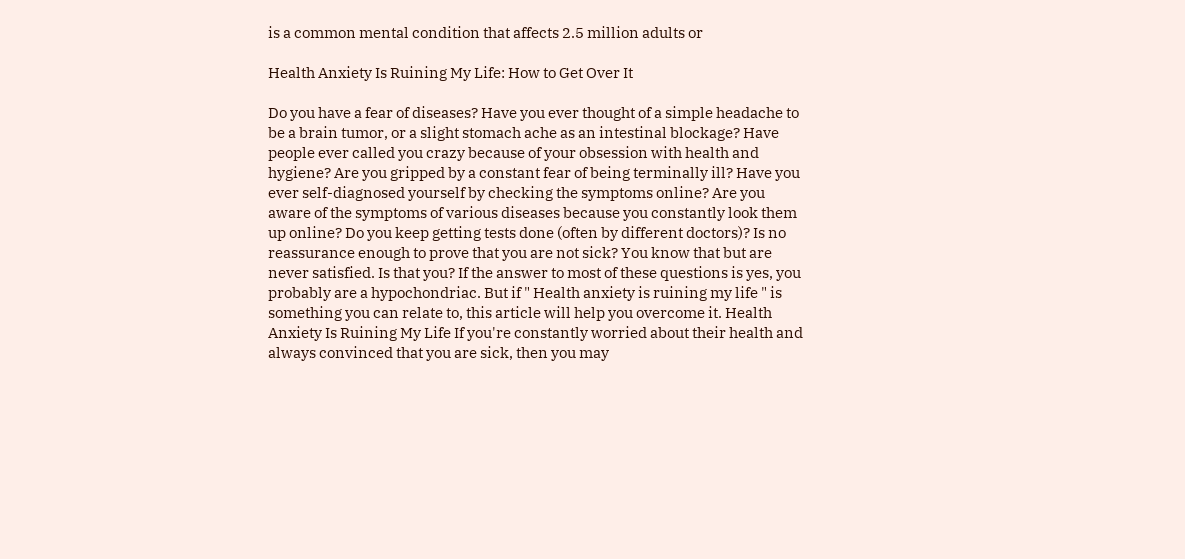is a common mental condition that affects 2.5 million adults or

Health Anxiety Is Ruining My Life: How to Get Over It

Do you have a fear of diseases? Have you ever thought of a simple headache to be a brain tumor, or a slight stomach ache as an intestinal blockage? Have people ever called you crazy because of your obsession with health and hygiene? Are you gripped by a constant fear of being terminally ill? Have you ever self-diagnosed yourself by checking the symptoms online? Are you aware of the symptoms of various diseases because you constantly look them up online? Do you keep getting tests done (often by different doctors)? Is no reassurance enough to prove that you are not sick? You know that but are never satisfied. Is that you? If the answer to most of these questions is yes, you probably are a hypochondriac. But if " Health anxiety is ruining my life " is something you can relate to, this article will help you overcome it. Health Anxiety Is Ruining My Life If you're constantly worried about their health and always convinced that you are sick, then you may